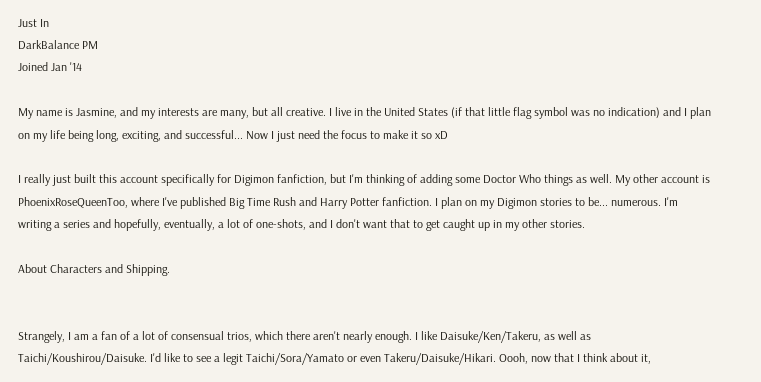Just In
DarkBalance PM
Joined Jan '14

My name is Jasmine, and my interests are many, but all creative. I live in the United States (if that little flag symbol was no indication) and I plan on my life being long, exciting, and successful... Now I just need the focus to make it so xD

I really just built this account specifically for Digimon fanfiction, but I'm thinking of adding some Doctor Who things as well. My other account is PhoenixRoseQueenToo, where I've published Big Time Rush and Harry Potter fanfiction. I plan on my Digimon stories to be... numerous. I'm writing a series and hopefully, eventually, a lot of one-shots, and I don't want that to get caught up in my other stories.

About Characters and Shipping.


Strangely, I am a fan of a lot of consensual trios, which there aren't nearly enough. I like Daisuke/Ken/Takeru, as well as Taichi/Koushirou/Daisuke. I'd like to see a legit Taichi/Sora/Yamato or even Takeru/Daisuke/Hikari. Oooh, now that I think about it,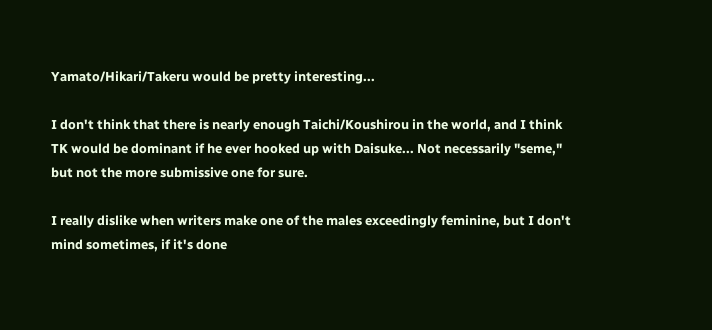Yamato/Hikari/Takeru would be pretty interesting...

I don't think that there is nearly enough Taichi/Koushirou in the world, and I think TK would be dominant if he ever hooked up with Daisuke... Not necessarily "seme," but not the more submissive one for sure.

I really dislike when writers make one of the males exceedingly feminine, but I don't mind sometimes, if it's done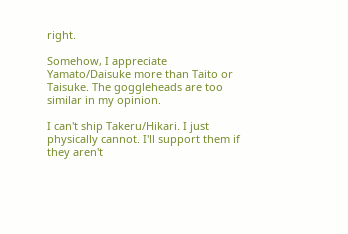right.

Somehow, I appreciate Yamato/Daisuke more than Taito or Taisuke. The goggleheads are too similar in my opinion.

I can't ship Takeru/Hikari. I just physically cannot. I'll support them if they aren't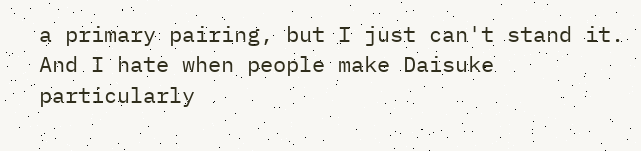a primary pairing, but I just can't stand it. And I hate when people make Daisuke particularly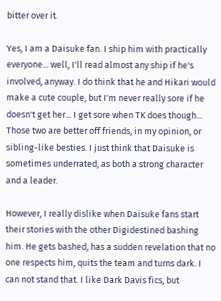bitter over it.

Yes, I am a Daisuke fan. I ship him with practically everyone... well, I'll read almost any ship if he's involved, anyway. I do think that he and Hikari would make a cute couple, but I'm never really sore if he doesn't get her... I get sore when TK does though... Those two are better off friends, in my opinion, or sibling-like besties. I just think that Daisuke is sometimes underrated, as both a strong character and a leader.

However, I really dislike when Daisuke fans start their stories with the other Digidestined bashing him. He gets bashed, has a sudden revelation that no one respects him, quits the team and turns dark. I can not stand that. I like Dark Davis fics, but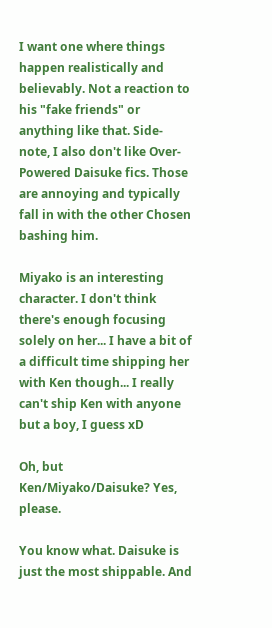I want one where things happen realistically and believably. Not a reaction to his "fake friends" or anything like that. Side-note, I also don't like Over-Powered Daisuke fics. Those are annoying and typically fall in with the other Chosen bashing him.

Miyako is an interesting character. I don't think there's enough focusing solely on her... I have a bit of a difficult time shipping her with Ken though... I really can't ship Ken with anyone but a boy, I guess xD

Oh, but Ken/Miyako/Daisuke? Yes, please.

You know what. Daisuke is just the most shippable. And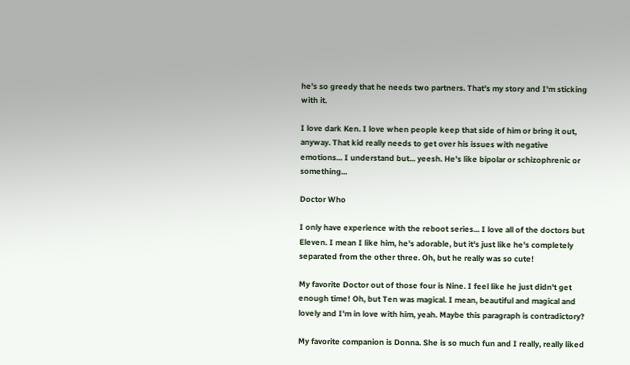he's so greedy that he needs two partners. That's my story and I'm sticking with it.

I love dark Ken. I love when people keep that side of him or bring it out, anyway. That kid really needs to get over his issues with negative emotions... I understand but... yeesh. He's like bipolar or schizophrenic or something...

Doctor Who

I only have experience with the reboot series... I love all of the doctors but Eleven. I mean I like him, he's adorable, but it's just like he's completely separated from the other three. Oh, but he really was so cute!

My favorite Doctor out of those four is Nine. I feel like he just didn't get enough time! Oh, but Ten was magical. I mean, beautiful and magical and lovely and I'm in love with him, yeah. Maybe this paragraph is contradictory?

My favorite companion is Donna. She is so much fun and I really, really liked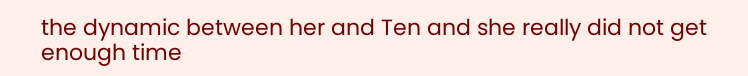the dynamic between her and Ten and she really did not get enough time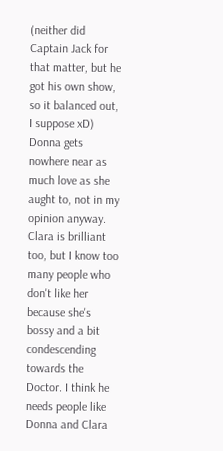(neither did Captain Jack for that matter, but he got his own show, so it balanced out, I suppose xD) Donna gets nowhere near as much love as she aught to, not in my opinion anyway. Clara is brilliant too, but I know too many people who don't like her because she's bossy and a bit condescending towards the Doctor. I think he needs people like Donna and Clara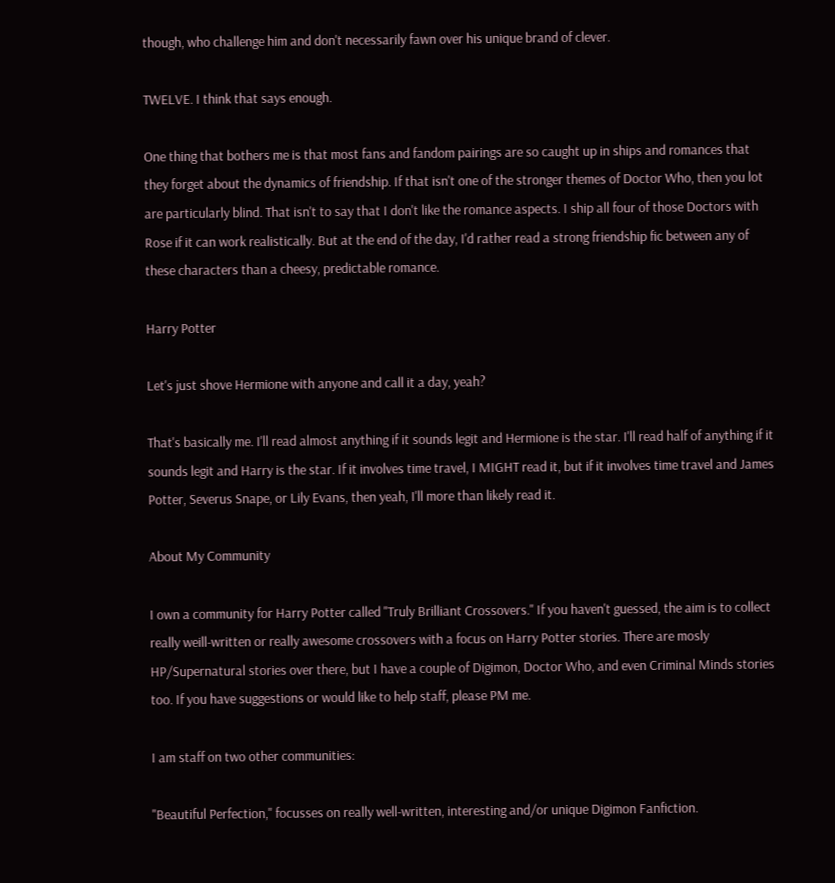though, who challenge him and don't necessarily fawn over his unique brand of clever.

TWELVE. I think that says enough.

One thing that bothers me is that most fans and fandom pairings are so caught up in ships and romances that they forget about the dynamics of friendship. If that isn't one of the stronger themes of Doctor Who, then you lot are particularly blind. That isn't to say that I don't like the romance aspects. I ship all four of those Doctors with Rose if it can work realistically. But at the end of the day, I'd rather read a strong friendship fic between any of these characters than a cheesy, predictable romance.

Harry Potter

Let's just shove Hermione with anyone and call it a day, yeah?

That's basically me. I'll read almost anything if it sounds legit and Hermione is the star. I'll read half of anything if it sounds legit and Harry is the star. If it involves time travel, I MIGHT read it, but if it involves time travel and James Potter, Severus Snape, or Lily Evans, then yeah, I'll more than likely read it.

About My Community

I own a community for Harry Potter called "Truly Brilliant Crossovers." If you haven't guessed, the aim is to collect really weill-written or really awesome crossovers with a focus on Harry Potter stories. There are mosly HP/Supernatural stories over there, but I have a couple of Digimon, Doctor Who, and even Criminal Minds stories too. If you have suggestions or would like to help staff, please PM me.

I am staff on two other communities:

"Beautiful Perfection," focusses on really well-written, interesting and/or unique Digimon Fanfiction.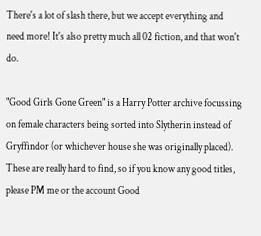There's a lot of slash there, but we accept everything and need more! It's also pretty much all 02 fiction, and that won't do.

"Good Girls Gone Green" is a Harry Potter archive focussing on female characters being sorted into Slytherin instead of Gryffindor (or whichever house she was originally placed). These are really hard to find, so if you know any good titles, please PM me or the account Good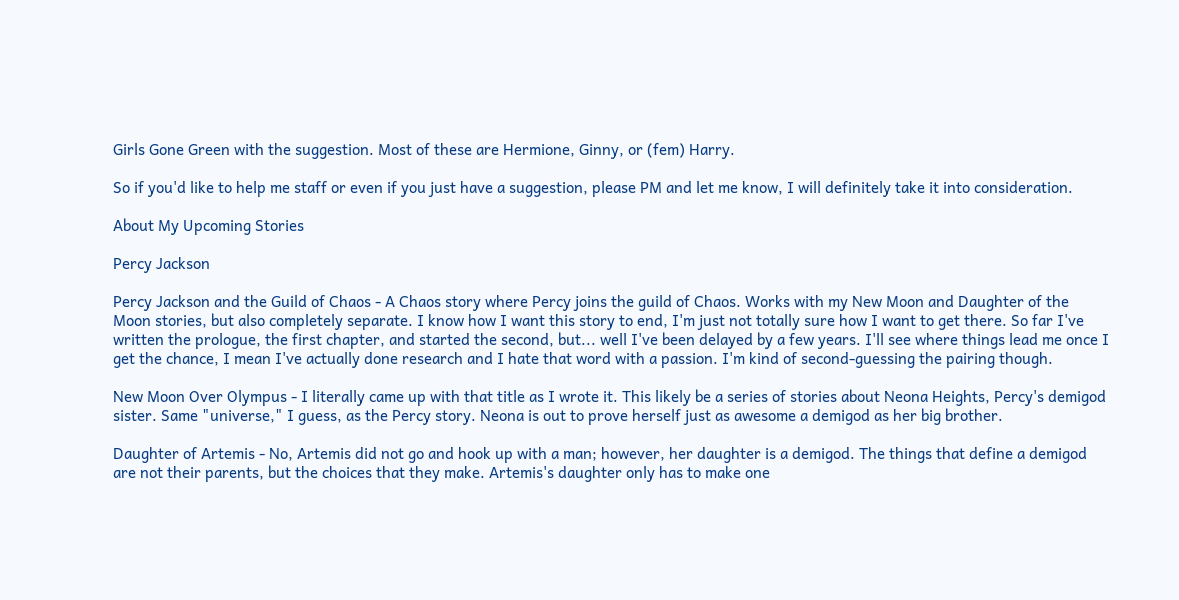Girls Gone Green with the suggestion. Most of these are Hermione, Ginny, or (fem) Harry.

So if you'd like to help me staff or even if you just have a suggestion, please PM and let me know, I will definitely take it into consideration.

About My Upcoming Stories

Percy Jackson

Percy Jackson and the Guild of Chaos - A Chaos story where Percy joins the guild of Chaos. Works with my New Moon and Daughter of the Moon stories, but also completely separate. I know how I want this story to end, I'm just not totally sure how I want to get there. So far I've written the prologue, the first chapter, and started the second, but... well I've been delayed by a few years. I'll see where things lead me once I get the chance, I mean I've actually done research and I hate that word with a passion. I'm kind of second-guessing the pairing though.

New Moon Over Olympus - I literally came up with that title as I wrote it. This likely be a series of stories about Neona Heights, Percy's demigod sister. Same "universe," I guess, as the Percy story. Neona is out to prove herself just as awesome a demigod as her big brother.

Daughter of Artemis - No, Artemis did not go and hook up with a man; however, her daughter is a demigod. The things that define a demigod are not their parents, but the choices that they make. Artemis's daughter only has to make one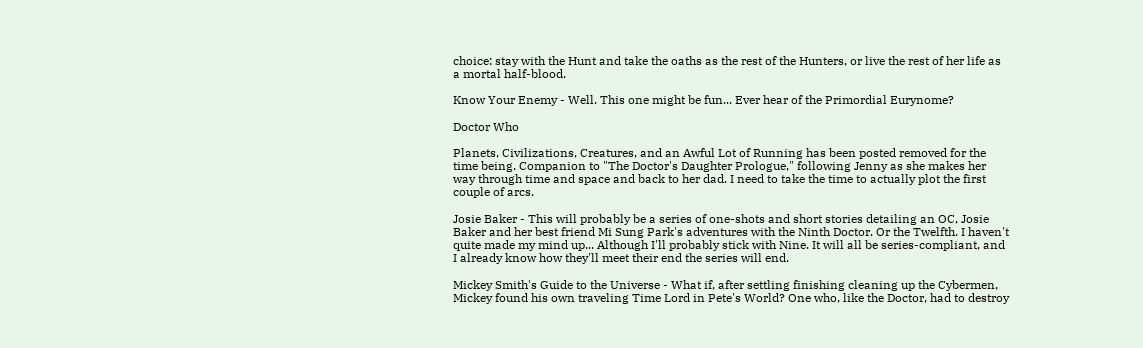choice: stay with the Hunt and take the oaths as the rest of the Hunters, or live the rest of her life as a mortal half-blood.

Know Your Enemy - Well. This one might be fun... Ever hear of the Primordial Eurynome?

Doctor Who

Planets, Civilizations, Creatures, and an Awful Lot of Running has been posted removed for the time being. Companion to "The Doctor's Daughter Prologue," following Jenny as she makes her way through time and space and back to her dad. I need to take the time to actually plot the first couple of arcs.

Josie Baker - This will probably be a series of one-shots and short stories detailing an OC, Josie Baker and her best friend Mi Sung Park's adventures with the Ninth Doctor. Or the Twelfth. I haven't quite made my mind up... Although I'll probably stick with Nine. It will all be series-compliant, and I already know how they'll meet their end the series will end.

Mickey Smith's Guide to the Universe - What if, after settling finishing cleaning up the Cybermen, Mickey found his own traveling Time Lord in Pete's World? One who, like the Doctor, had to destroy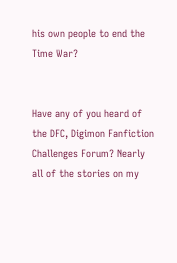his own people to end the Time War?


Have any of you heard of the DFC, Digimon Fanfiction Challenges Forum? Nearly all of the stories on my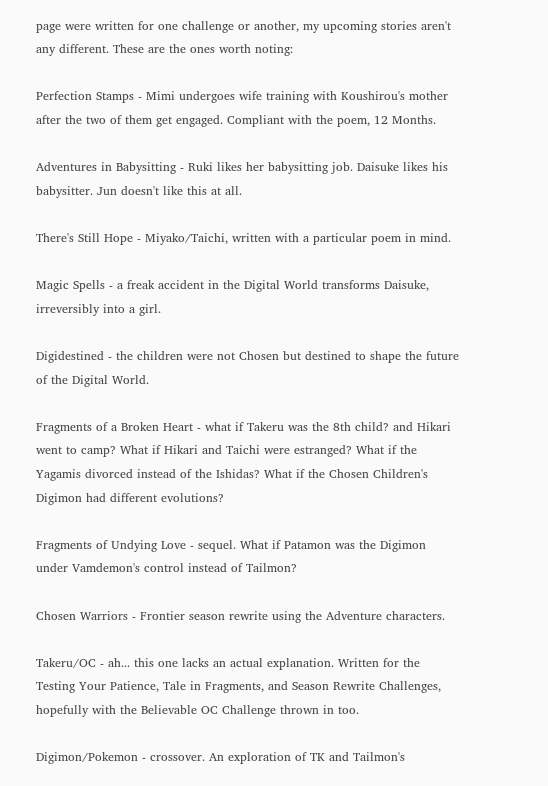page were written for one challenge or another, my upcoming stories aren't any different. These are the ones worth noting:

Perfection Stamps - Mimi undergoes wife training with Koushirou's mother after the two of them get engaged. Compliant with the poem, 12 Months.

Adventures in Babysitting - Ruki likes her babysitting job. Daisuke likes his babysitter. Jun doesn't like this at all.

There's Still Hope - Miyako/Taichi, written with a particular poem in mind.

Magic Spells - a freak accident in the Digital World transforms Daisuke, irreversibly into a girl.

Digidestined - the children were not Chosen but destined to shape the future of the Digital World.

Fragments of a Broken Heart - what if Takeru was the 8th child? and Hikari went to camp? What if Hikari and Taichi were estranged? What if the Yagamis divorced instead of the Ishidas? What if the Chosen Children's Digimon had different evolutions?

Fragments of Undying Love - sequel. What if Patamon was the Digimon under Vamdemon's control instead of Tailmon?

Chosen Warriors - Frontier season rewrite using the Adventure characters.

Takeru/OC - ah... this one lacks an actual explanation. Written for the Testing Your Patience, Tale in Fragments, and Season Rewrite Challenges, hopefully with the Believable OC Challenge thrown in too.

Digimon/Pokemon - crossover. An exploration of TK and Tailmon's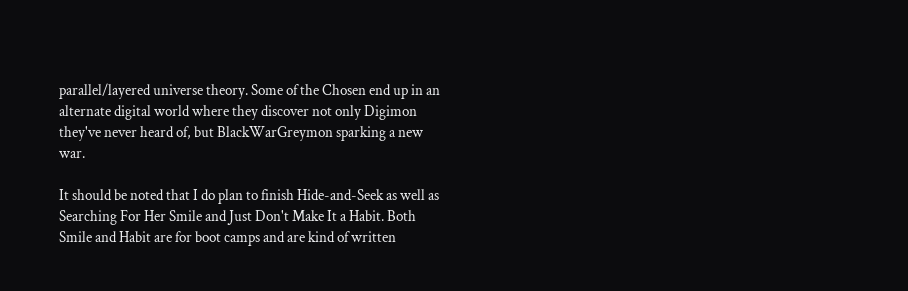parallel/layered universe theory. Some of the Chosen end up in an alternate digital world where they discover not only Digimon they've never heard of, but BlackWarGreymon sparking a new war.

It should be noted that I do plan to finish Hide-and-Seek as well as Searching For Her Smile and Just Don't Make It a Habit. Both Smile and Habit are for boot camps and are kind of written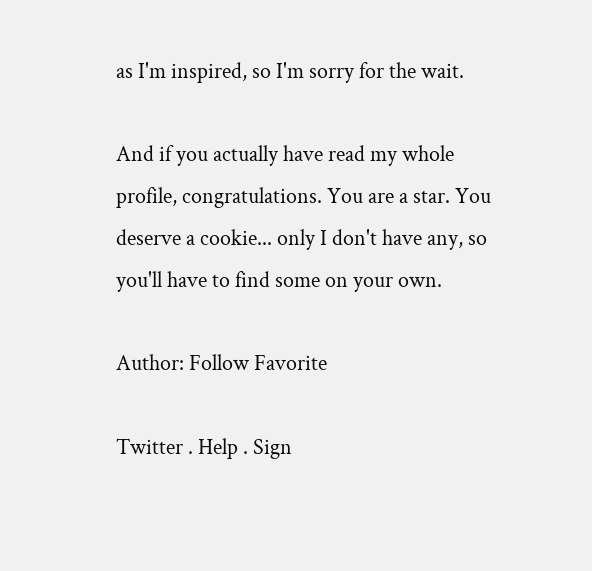as I'm inspired, so I'm sorry for the wait.

And if you actually have read my whole profile, congratulations. You are a star. You deserve a cookie... only I don't have any, so you'll have to find some on your own.

Author: Follow Favorite

Twitter . Help . Sign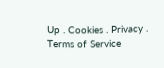Up . Cookies . Privacy . Terms of Service